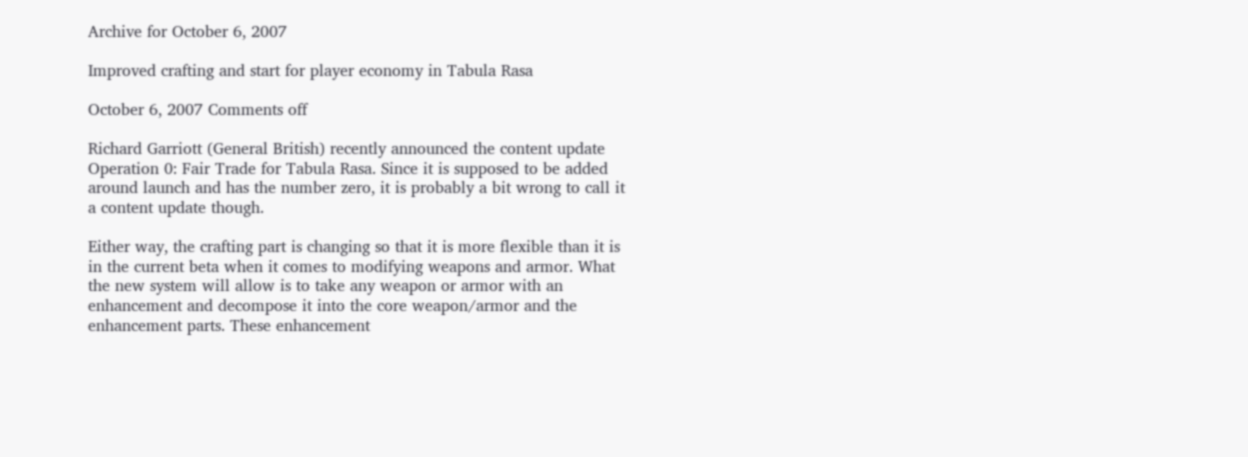Archive for October 6, 2007

Improved crafting and start for player economy in Tabula Rasa

October 6, 2007 Comments off

Richard Garriott (General British) recently announced the content update Operation 0: Fair Trade for Tabula Rasa. Since it is supposed to be added around launch and has the number zero, it is probably a bit wrong to call it a content update though.

Either way, the crafting part is changing so that it is more flexible than it is in the current beta when it comes to modifying weapons and armor. What the new system will allow is to take any weapon or armor with an enhancement and decompose it into the core weapon/armor and the enhancement parts. These enhancement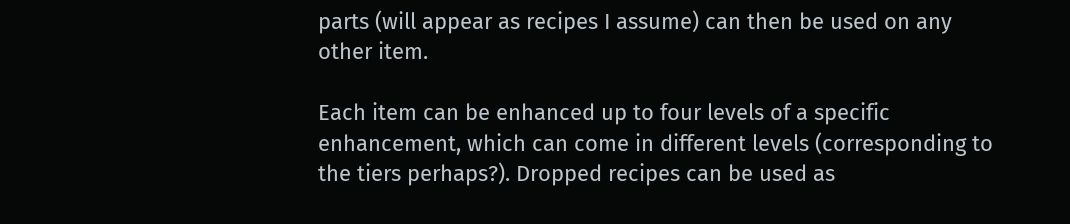parts (will appear as recipes I assume) can then be used on any other item.

Each item can be enhanced up to four levels of a specific enhancement, which can come in different levels (corresponding to the tiers perhaps?). Dropped recipes can be used as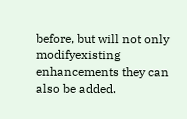before, but will not only modifyexisting enhancements they can also be added.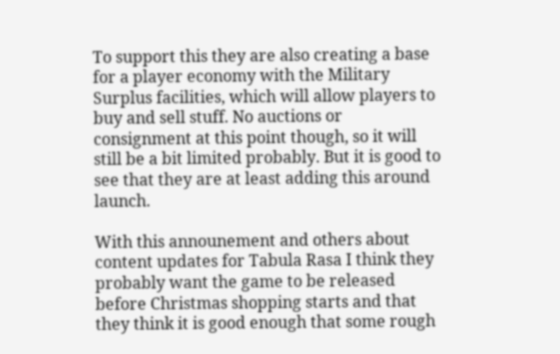To support this they are also creating a base for a player economy with the Military Surplus facilities, which will allow players to buy and sell stuff. No auctions or consignment at this point though, so it will still be a bit limited probably. But it is good to see that they are at least adding this around launch.

With this announement and others about content updates for Tabula Rasa I think they probably want the game to be released before Christmas shopping starts and that they think it is good enough that some rough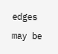edges may be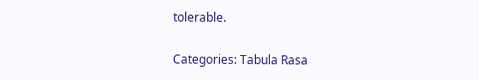tolerable.

Categories: Tabula Rasa